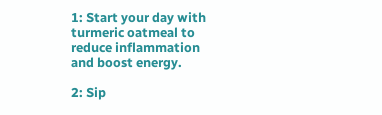1: Start your day with turmeric oatmeal to reduce inflammation and boost energy.

2: Sip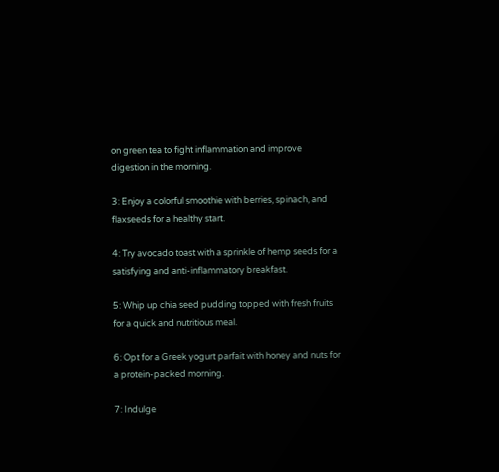on green tea to fight inflammation and improve digestion in the morning.

3: Enjoy a colorful smoothie with berries, spinach, and flaxseeds for a healthy start.

4: Try avocado toast with a sprinkle of hemp seeds for a satisfying and anti-inflammatory breakfast.

5: Whip up chia seed pudding topped with fresh fruits for a quick and nutritious meal.

6: Opt for a Greek yogurt parfait with honey and nuts for a protein-packed morning.

7: Indulge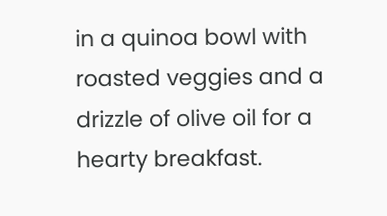in a quinoa bowl with roasted veggies and a drizzle of olive oil for a hearty breakfast.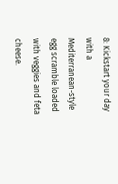8: Kickstart your day with a Mediterranean-style egg scramble loaded with veggies and feta cheese.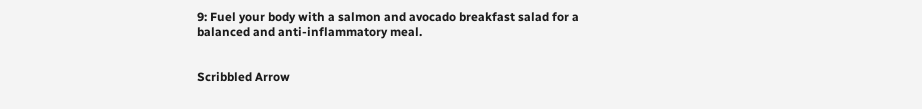9: Fuel your body with a salmon and avocado breakfast salad for a balanced and anti-inflammatory meal.


Scribbled Arrow